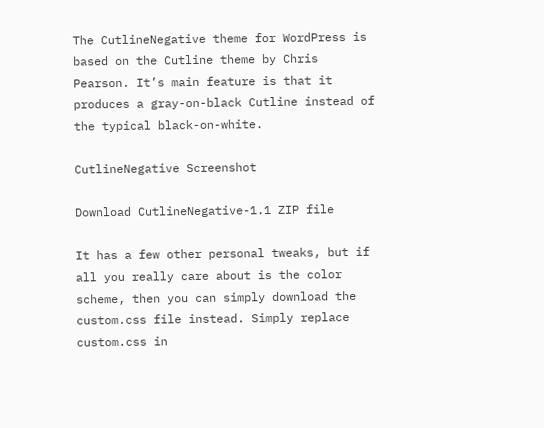The CutlineNegative theme for WordPress is based on the Cutline theme by Chris Pearson. It’s main feature is that it produces a gray-on-black Cutline instead of the typical black-on-white.

CutlineNegative Screenshot

Download CutlineNegative-1.1 ZIP file

It has a few other personal tweaks, but if all you really care about is the color scheme, then you can simply download the custom.css file instead. Simply replace custom.css in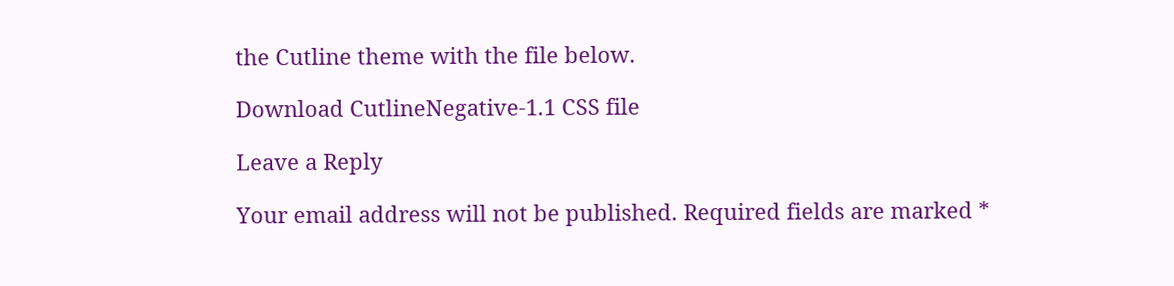the Cutline theme with the file below.

Download CutlineNegative-1.1 CSS file

Leave a Reply

Your email address will not be published. Required fields are marked *